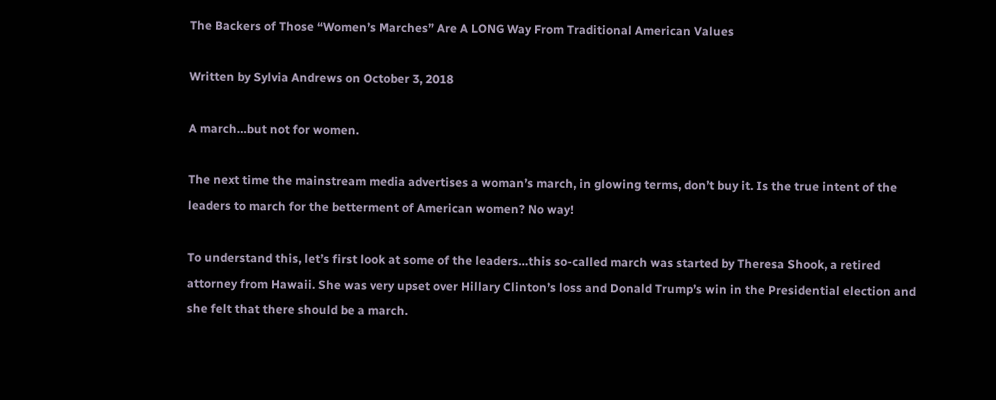The Backers of Those “Women’s Marches” Are A LONG Way From Traditional American Values

Written by Sylvia Andrews on October 3, 2018

A march…but not for women.

The next time the mainstream media advertises a woman’s march, in glowing terms, don’t buy it. Is the true intent of the leaders to march for the betterment of American women? No way!

To understand this, let’s first look at some of the leaders…this so-called march was started by Theresa Shook, a retired attorney from Hawaii. She was very upset over Hillary Clinton’s loss and Donald Trump’s win in the Presidential election and she felt that there should be a march.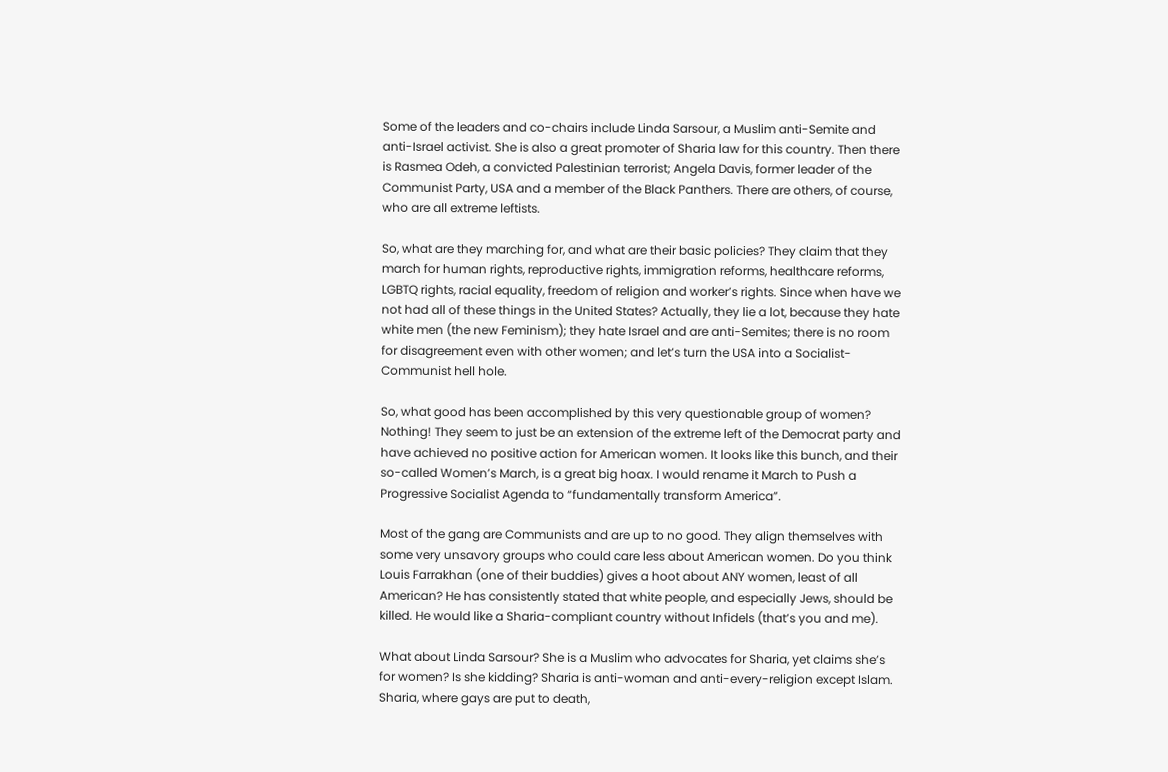Some of the leaders and co-chairs include Linda Sarsour, a Muslim anti-Semite and anti-Israel activist. She is also a great promoter of Sharia law for this country. Then there is Rasmea Odeh, a convicted Palestinian terrorist; Angela Davis, former leader of the Communist Party, USA and a member of the Black Panthers. There are others, of course, who are all extreme leftists.

So, what are they marching for, and what are their basic policies? They claim that they march for human rights, reproductive rights, immigration reforms, healthcare reforms, LGBTQ rights, racial equality, freedom of religion and worker’s rights. Since when have we not had all of these things in the United States? Actually, they lie a lot, because they hate white men (the new Feminism); they hate Israel and are anti-Semites; there is no room for disagreement even with other women; and let’s turn the USA into a Socialist-Communist hell hole.

So, what good has been accomplished by this very questionable group of women? Nothing! They seem to just be an extension of the extreme left of the Democrat party and have achieved no positive action for American women. It looks like this bunch, and their so-called Women’s March, is a great big hoax. I would rename it March to Push a Progressive Socialist Agenda to “fundamentally transform America”.

Most of the gang are Communists and are up to no good. They align themselves with some very unsavory groups who could care less about American women. Do you think Louis Farrakhan (one of their buddies) gives a hoot about ANY women, least of all American? He has consistently stated that white people, and especially Jews, should be killed. He would like a Sharia-compliant country without Infidels (that’s you and me).

What about Linda Sarsour? She is a Muslim who advocates for Sharia, yet claims she’s for women? Is she kidding? Sharia is anti-woman and anti-every-religion except Islam. Sharia, where gays are put to death,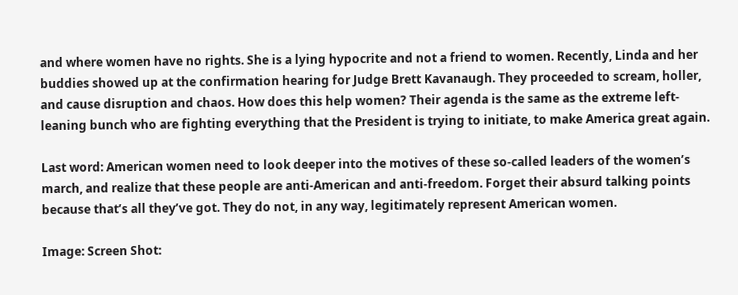and where women have no rights. She is a lying hypocrite and not a friend to women. Recently, Linda and her buddies showed up at the confirmation hearing for Judge Brett Kavanaugh. They proceeded to scream, holler, and cause disruption and chaos. How does this help women? Their agenda is the same as the extreme left-leaning bunch who are fighting everything that the President is trying to initiate, to make America great again.

Last word: American women need to look deeper into the motives of these so-called leaders of the women’s march, and realize that these people are anti-American and anti-freedom. Forget their absurd talking points because that’s all they’ve got. They do not, in any way, legitimately represent American women.

Image: Screen Shot: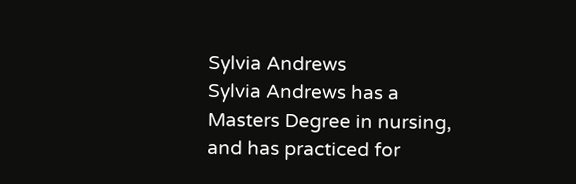Sylvia Andrews
Sylvia Andrews has a Masters Degree in nursing, and has practiced for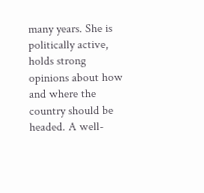many years. She is politically active, holds strong opinions about how and where the country should be headed. A well-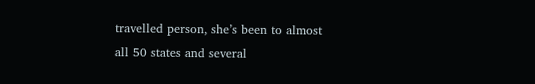travelled person, she’s been to almost all 50 states and several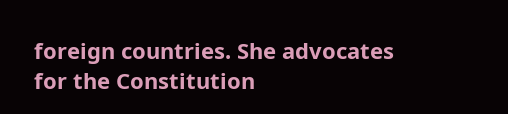foreign countries. She advocates for the Constitution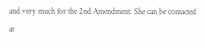and very much for the 2nd Amendment. She can be contacted at